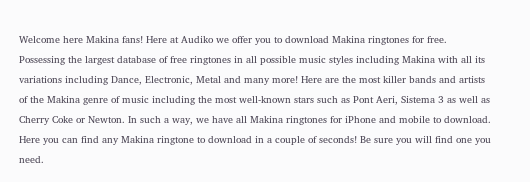Welcome here Makina fans! Here at Audiko we offer you to download Makina ringtones for free. Possessing the largest database of free ringtones in all possible music styles including Makina with all its variations including Dance, Electronic, Metal and many more! Here are the most killer bands and artists of the Makina genre of music including the most well-known stars such as Pont Aeri, Sistema 3 as well as Cherry Coke or Newton. In such a way, we have all Makina ringtones for iPhone and mobile to download. Here you can find any Makina ringtone to download in a couple of seconds! Be sure you will find one you need.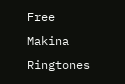Free Makina Ringtones